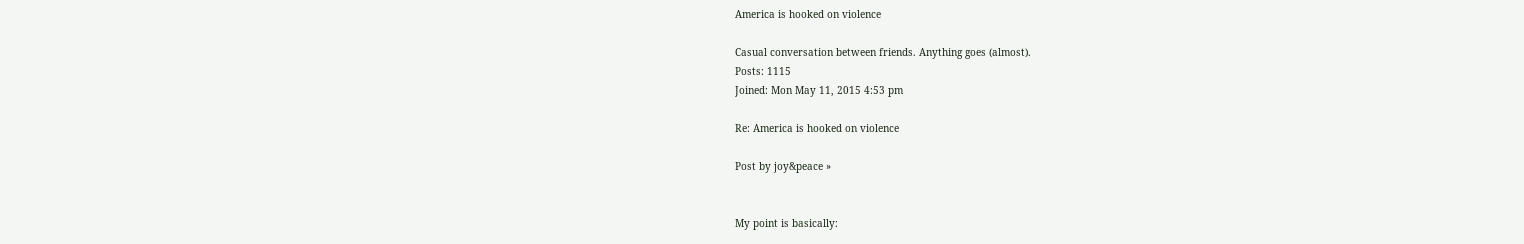America is hooked on violence

Casual conversation between friends. Anything goes (almost).
Posts: 1115
Joined: Mon May 11, 2015 4:53 pm

Re: America is hooked on violence

Post by joy&peace »


My point is basically: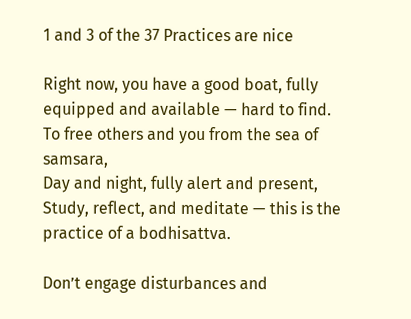1 and 3 of the 37 Practices are nice

Right now, you have a good boat, fully equipped and available — hard to find.
To free others and you from the sea of samsara,
Day and night, fully alert and present,
Study, reflect, and meditate — this is the practice of a bodhisattva.

Don’t engage disturbances and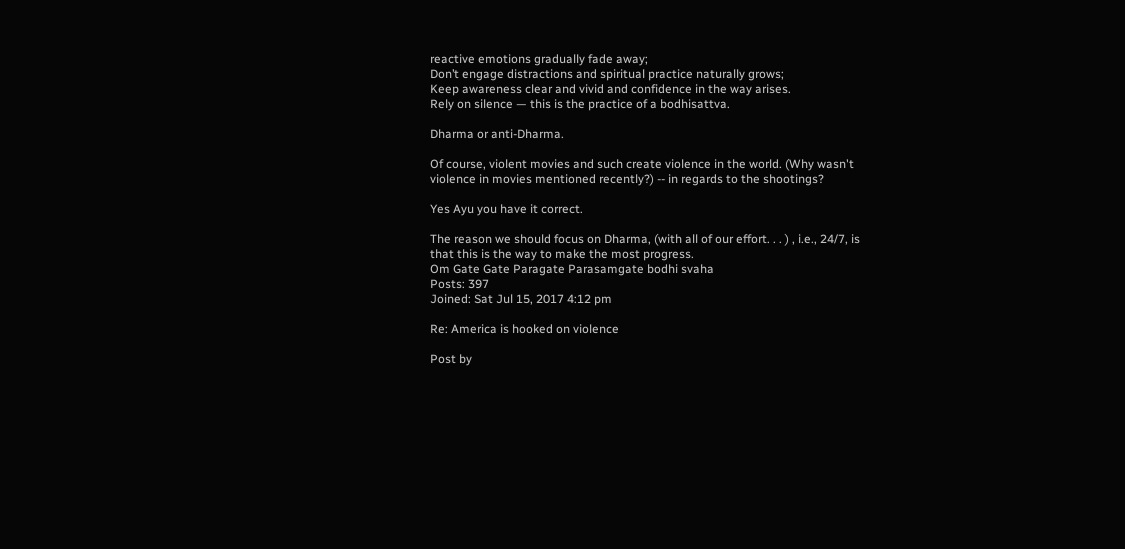reactive emotions gradually fade away;
Don’t engage distractions and spiritual practice naturally grows;
Keep awareness clear and vivid and confidence in the way arises.
Rely on silence — this is the practice of a bodhisattva.

Dharma or anti-Dharma.

Of course, violent movies and such create violence in the world. (Why wasn't violence in movies mentioned recently?) -- in regards to the shootings?

Yes Ayu you have it correct.

The reason we should focus on Dharma, (with all of our effort. . . ) , i.e., 24/7, is that this is the way to make the most progress.
Om Gate Gate Paragate Parasamgate bodhi svaha
Posts: 397
Joined: Sat Jul 15, 2017 4:12 pm

Re: America is hooked on violence

Post by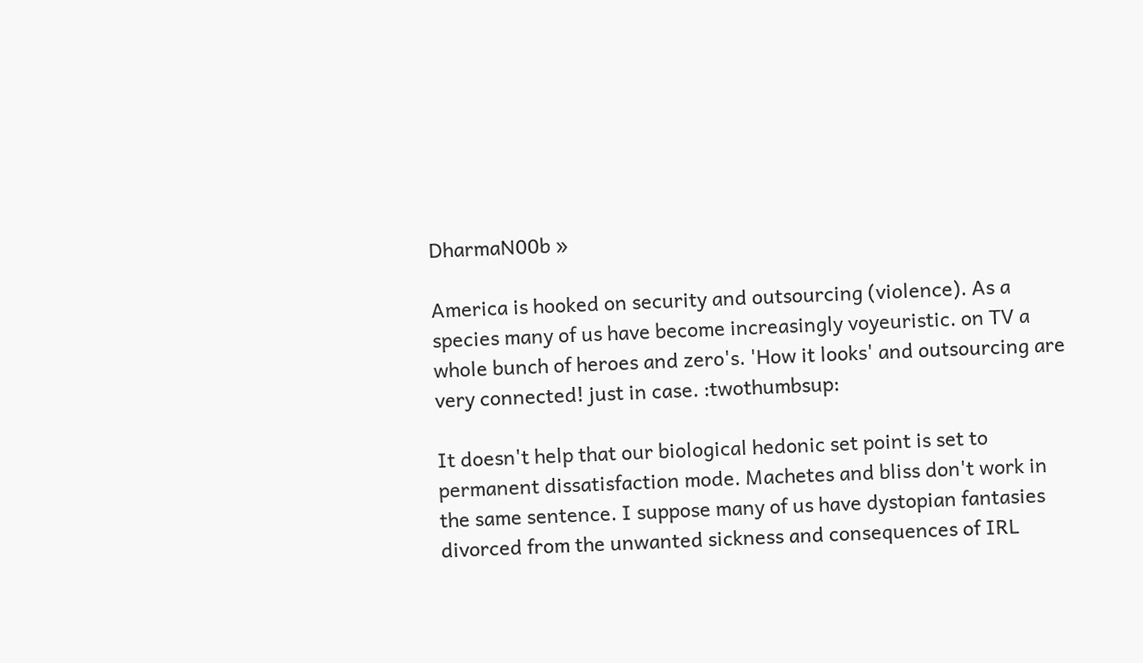DharmaN00b »

America is hooked on security and outsourcing (violence). As a species many of us have become increasingly voyeuristic. on TV a whole bunch of heroes and zero's. 'How it looks' and outsourcing are very connected! just in case. :twothumbsup:

It doesn't help that our biological hedonic set point is set to permanent dissatisfaction mode. Machetes and bliss don't work in the same sentence. I suppose many of us have dystopian fantasies divorced from the unwanted sickness and consequences of IRL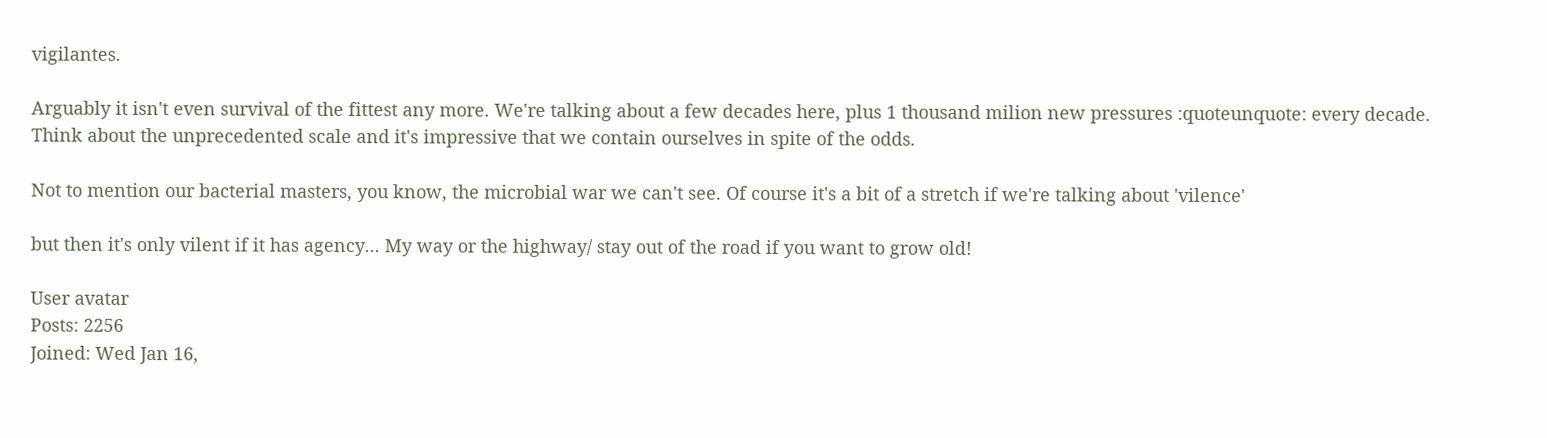vigilantes.

Arguably it isn't even survival of the fittest any more. We're talking about a few decades here, plus 1 thousand milion new pressures :quoteunquote: every decade. Think about the unprecedented scale and it's impressive that we contain ourselves in spite of the odds.

Not to mention our bacterial masters, you know, the microbial war we can't see. Of course it's a bit of a stretch if we're talking about 'vilence'

but then it's only vilent if it has agency... My way or the highway/ stay out of the road if you want to grow old!

User avatar
Posts: 2256
Joined: Wed Jan 16,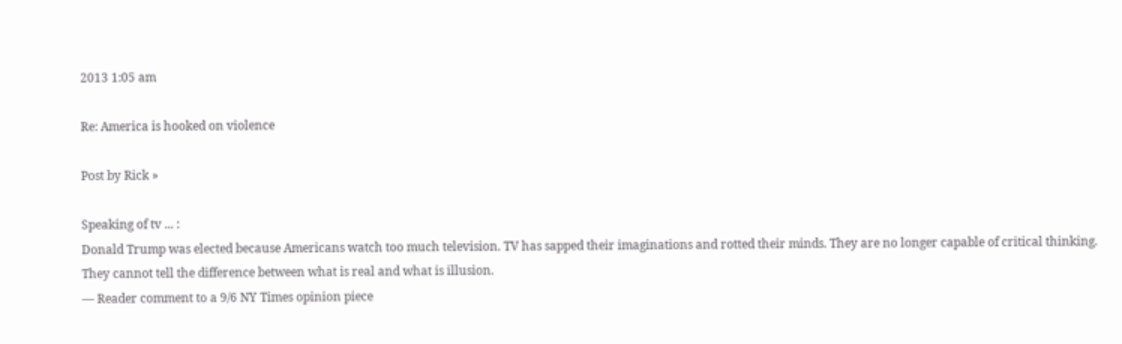2013 1:05 am

Re: America is hooked on violence

Post by Rick »

Speaking of tv ... :
Donald Trump was elected because Americans watch too much television. TV has sapped their imaginations and rotted their minds. They are no longer capable of critical thinking. They cannot tell the difference between what is real and what is illusion.
— Reader comment to a 9/6 NY Times opinion piece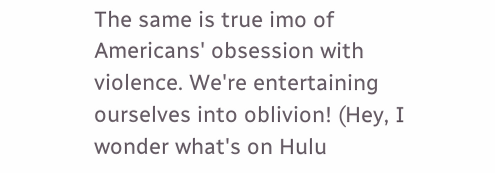The same is true imo of Americans' obsession with violence. We're entertaining ourselves into oblivion! (Hey, I wonder what's on Hulu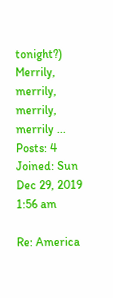tonight?)
Merrily, merrily, merrily, merrily ...
Posts: 4
Joined: Sun Dec 29, 2019 1:56 am

Re: America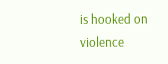is hooked on violence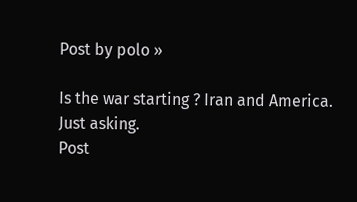Post by polo »

Is the war starting ? Iran and America. Just asking.
Post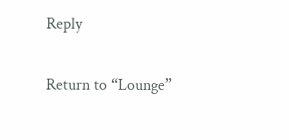Reply

Return to “Lounge”